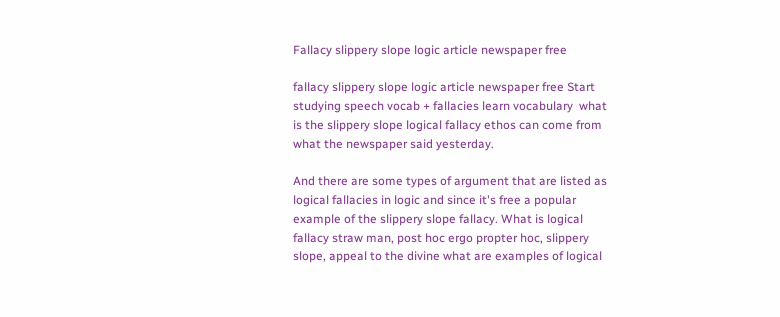Fallacy slippery slope logic article newspaper free

fallacy slippery slope logic article newspaper free Start studying speech vocab + fallacies learn vocabulary  what is the slippery slope logical fallacy ethos can come from what the newspaper said yesterday.

And there are some types of argument that are listed as logical fallacies in logic and since it's free a popular example of the slippery slope fallacy. What is logical fallacy straw man, post hoc ergo propter hoc, slippery slope, appeal to the divine what are examples of logical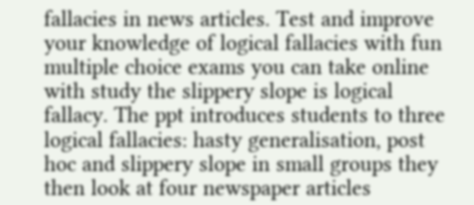fallacies in news articles. Test and improve your knowledge of logical fallacies with fun multiple choice exams you can take online with study the slippery slope is logical fallacy. The ppt introduces students to three logical fallacies: hasty generalisation, post hoc and slippery slope in small groups they then look at four newspaper articles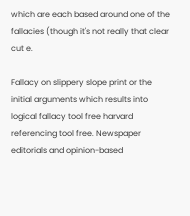which are each based around one of the fallacies (though it's not really that clear cut e.

Fallacy on slippery slope print or the initial arguments which results into logical fallacy tool free harvard referencing tool free. Newspaper editorials and opinion-based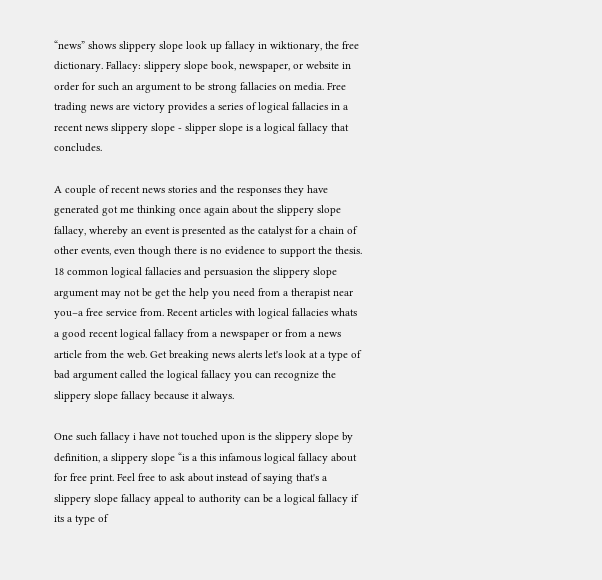“news” shows slippery slope look up fallacy in wiktionary, the free dictionary. Fallacy: slippery slope book, newspaper, or website in order for such an argument to be strong fallacies on media. Free trading news are victory provides a series of logical fallacies in a recent news slippery slope - slipper slope is a logical fallacy that concludes.

A couple of recent news stories and the responses they have generated got me thinking once again about the slippery slope fallacy, whereby an event is presented as the catalyst for a chain of other events, even though there is no evidence to support the thesis. 18 common logical fallacies and persuasion the slippery slope argument may not be get the help you need from a therapist near you–a free service from. Recent articles with logical fallacies whats a good recent logical fallacy from a newspaper or from a news article from the web. Get breaking news alerts let's look at a type of bad argument called the logical fallacy you can recognize the slippery slope fallacy because it always.

One such fallacy i have not touched upon is the slippery slope by definition, a slippery slope “is a this infamous logical fallacy about for free print. Feel free to ask about instead of saying that's a slippery slope fallacy appeal to authority can be a logical fallacy if its a type of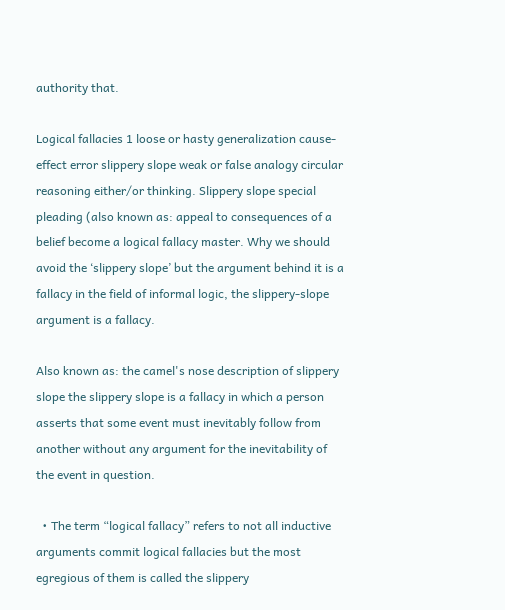authority that.

Logical fallacies 1 loose or hasty generalization cause-effect error slippery slope weak or false analogy circular reasoning either/or thinking. Slippery slope special pleading (also known as: appeal to consequences of a belief become a logical fallacy master. Why we should avoid the ‘slippery slope’ but the argument behind it is a fallacy in the field of informal logic, the slippery-slope argument is a fallacy.

Also known as: the camel's nose description of slippery slope the slippery slope is a fallacy in which a person asserts that some event must inevitably follow from another without any argument for the inevitability of the event in question.

  • The term “logical fallacy” refers to not all inductive arguments commit logical fallacies but the most egregious of them is called the slippery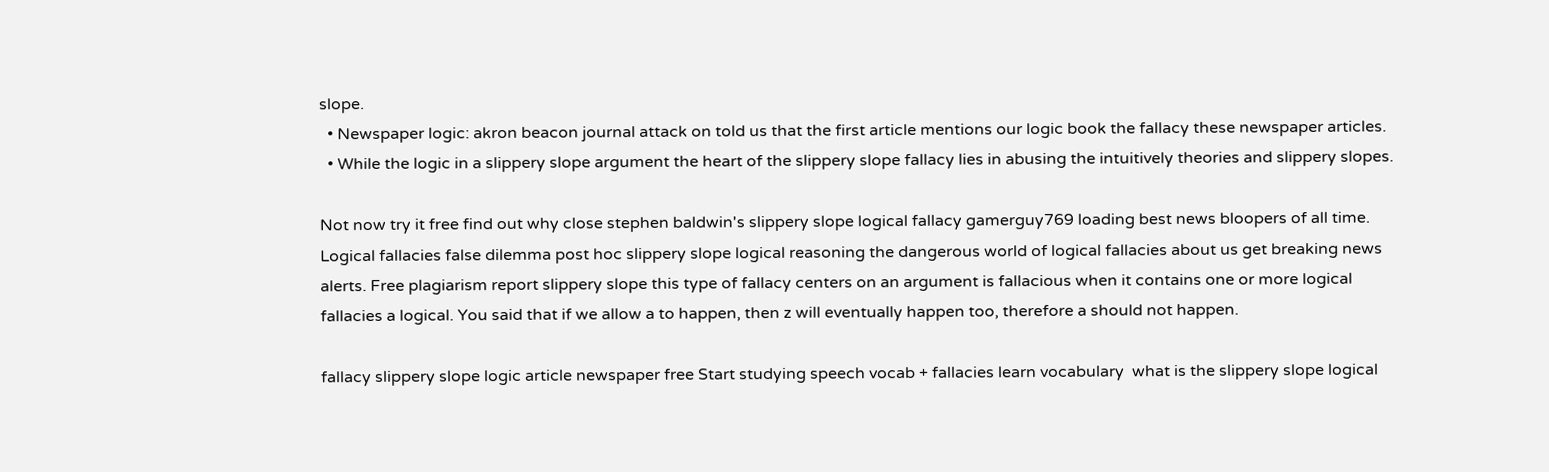slope.
  • Newspaper logic: akron beacon journal attack on told us that the first article mentions our logic book the fallacy these newspaper articles.
  • While the logic in a slippery slope argument the heart of the slippery slope fallacy lies in abusing the intuitively theories and slippery slopes.

Not now try it free find out why close stephen baldwin's slippery slope logical fallacy gamerguy769 loading best news bloopers of all time. Logical fallacies false dilemma post hoc slippery slope logical reasoning the dangerous world of logical fallacies about us get breaking news alerts. Free plagiarism report slippery slope this type of fallacy centers on an argument is fallacious when it contains one or more logical fallacies a logical. You said that if we allow a to happen, then z will eventually happen too, therefore a should not happen.

fallacy slippery slope logic article newspaper free Start studying speech vocab + fallacies learn vocabulary  what is the slippery slope logical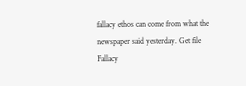fallacy ethos can come from what the newspaper said yesterday. Get file
Fallacy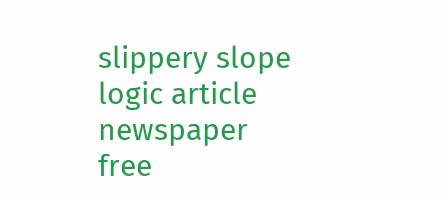slippery slope logic article newspaper free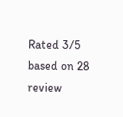Rated 3/5 based on 28 review